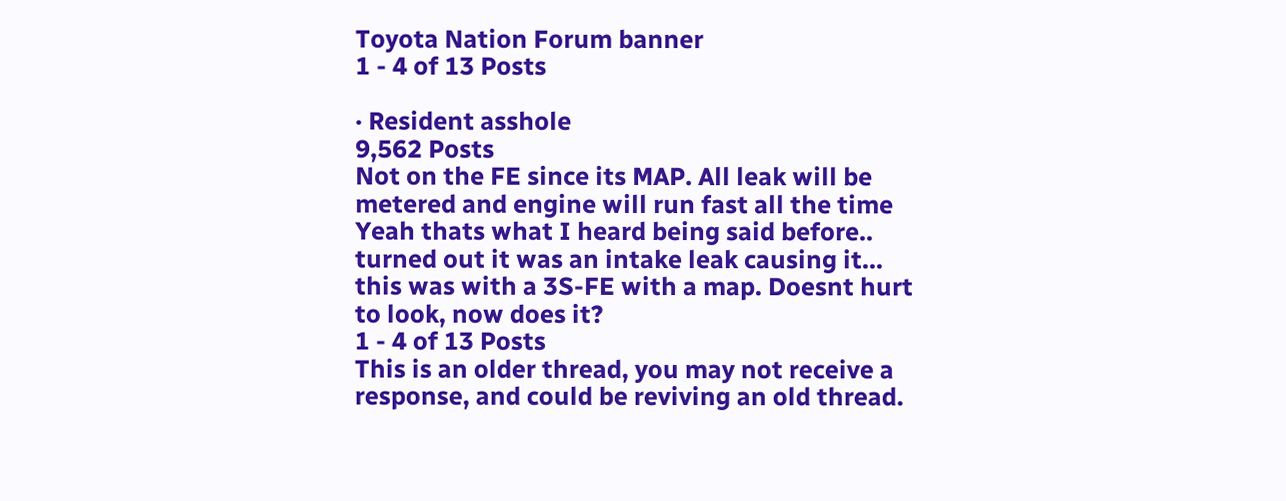Toyota Nation Forum banner
1 - 4 of 13 Posts

· Resident asshole
9,562 Posts
Not on the FE since its MAP. All leak will be metered and engine will run fast all the time
Yeah thats what I heard being said before.. turned out it was an intake leak causing it... this was with a 3S-FE with a map. Doesnt hurt to look, now does it?
1 - 4 of 13 Posts
This is an older thread, you may not receive a response, and could be reviving an old thread.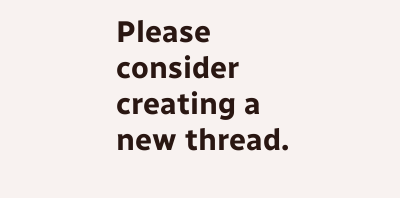Please consider creating a new thread.